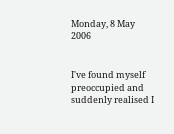Monday, 8 May 2006


I've found myself preoccupied and suddenly realised I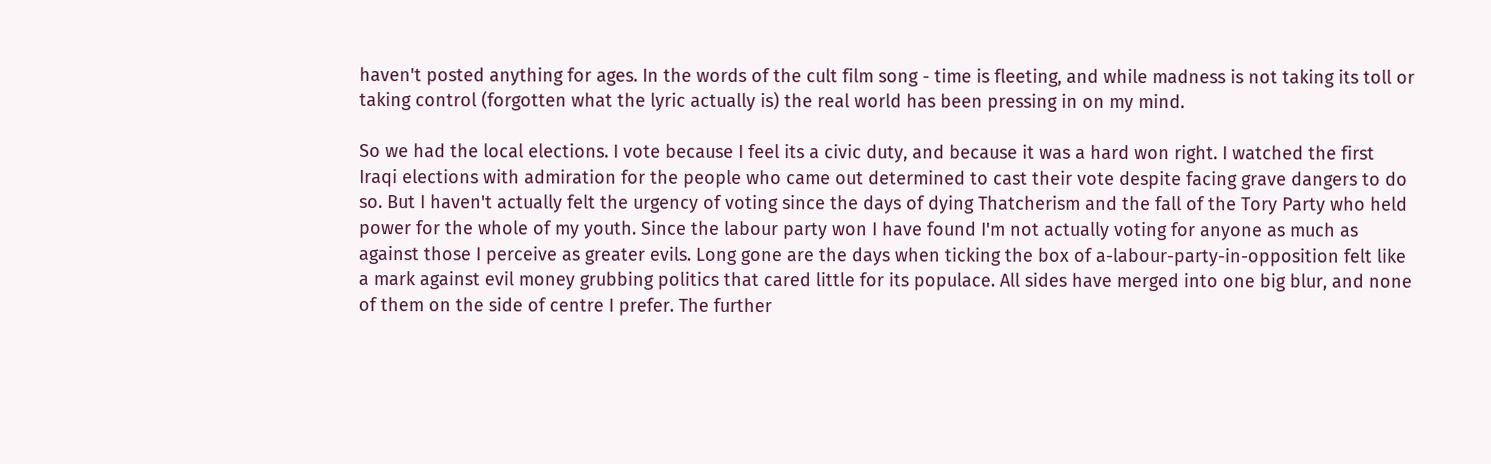haven't posted anything for ages. In the words of the cult film song - time is fleeting, and while madness is not taking its toll or taking control (forgotten what the lyric actually is) the real world has been pressing in on my mind.

So we had the local elections. I vote because I feel its a civic duty, and because it was a hard won right. I watched the first Iraqi elections with admiration for the people who came out determined to cast their vote despite facing grave dangers to do so. But I haven't actually felt the urgency of voting since the days of dying Thatcherism and the fall of the Tory Party who held power for the whole of my youth. Since the labour party won I have found I'm not actually voting for anyone as much as against those I perceive as greater evils. Long gone are the days when ticking the box of a-labour-party-in-opposition felt like a mark against evil money grubbing politics that cared little for its populace. All sides have merged into one big blur, and none of them on the side of centre I prefer. The further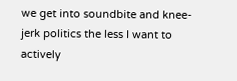we get into soundbite and knee-jerk politics the less I want to actively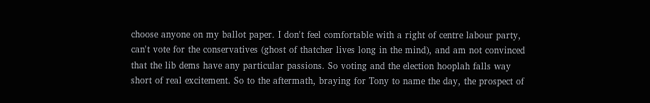choose anyone on my ballot paper. I don't feel comfortable with a right of centre labour party, can't vote for the conservatives (ghost of thatcher lives long in the mind), and am not convinced that the lib dems have any particular passions. So voting and the election hooplah falls way short of real excitement. So to the aftermath, braying for Tony to name the day, the prospect of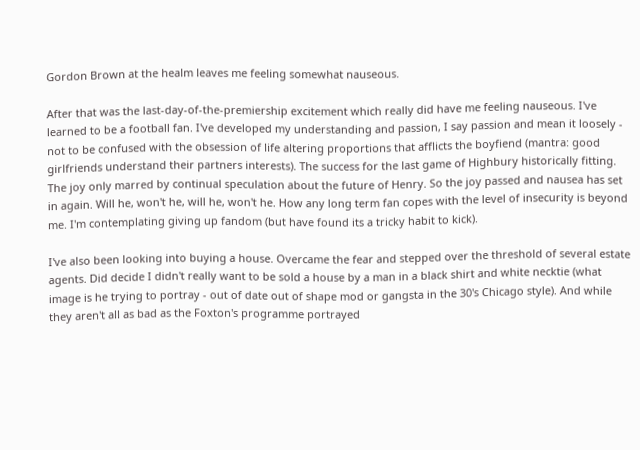Gordon Brown at the healm leaves me feeling somewhat nauseous.

After that was the last-day-of-the-premiership excitement which really did have me feeling nauseous. I've learned to be a football fan. I've developed my understanding and passion, I say passion and mean it loosely - not to be confused with the obsession of life altering proportions that afflicts the boyfiend (mantra: good girlfriends understand their partners interests). The success for the last game of Highbury historically fitting. The joy only marred by continual speculation about the future of Henry. So the joy passed and nausea has set in again. Will he, won't he, will he, won't he. How any long term fan copes with the level of insecurity is beyond me. I'm contemplating giving up fandom (but have found its a tricky habit to kick).

I've also been looking into buying a house. Overcame the fear and stepped over the threshold of several estate agents. Did decide I didn't really want to be sold a house by a man in a black shirt and white necktie (what image is he trying to portray - out of date out of shape mod or gangsta in the 30's Chicago style). And while they aren't all as bad as the Foxton's programme portrayed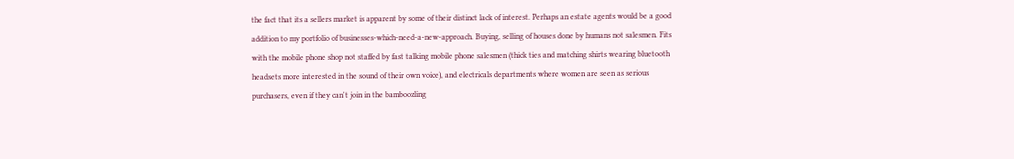the fact that its a sellers market is apparent by some of their distinct lack of interest. Perhaps an estate agents would be a good addition to my portfolio of businesses-which-need-a-new-approach. Buying, selling of houses done by humans not salesmen. Fits with the mobile phone shop not staffed by fast talking mobile phone salesmen (thick ties and matching shirts wearing bluetooth headsets more interested in the sound of their own voice), and electricals departments where women are seen as serious purchasers, even if they can't join in the bamboozling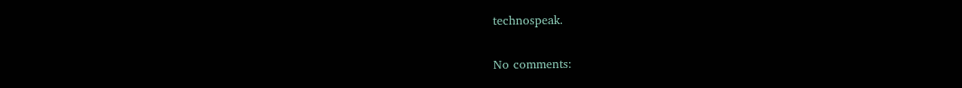technospeak.

No comments: